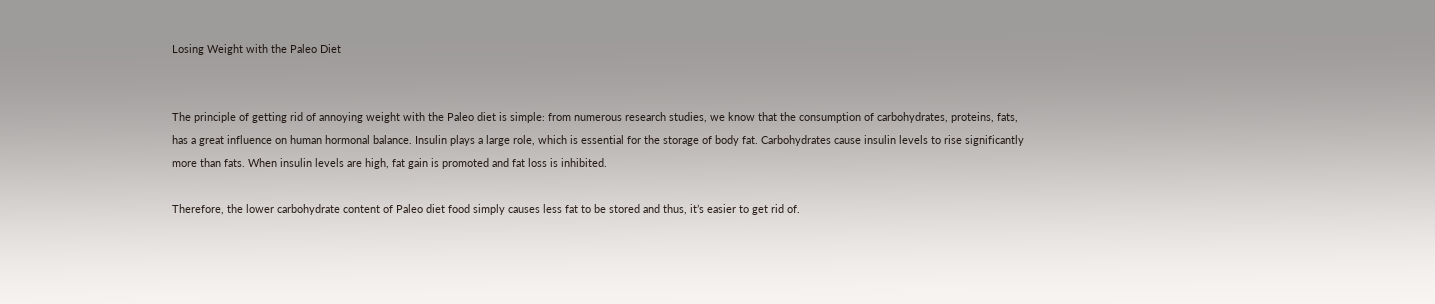Losing Weight with the Paleo Diet


The principle of getting rid of annoying weight with the Paleo diet is simple: from numerous research studies, we know that the consumption of carbohydrates, proteins, fats, has a great influence on human hormonal balance. Insulin plays a large role, which is essential for the storage of body fat. Carbohydrates cause insulin levels to rise significantly more than fats. When insulin levels are high, fat gain is promoted and fat loss is inhibited.

Therefore, the lower carbohydrate content of Paleo diet food simply causes less fat to be stored and thus, it’s easier to get rid of.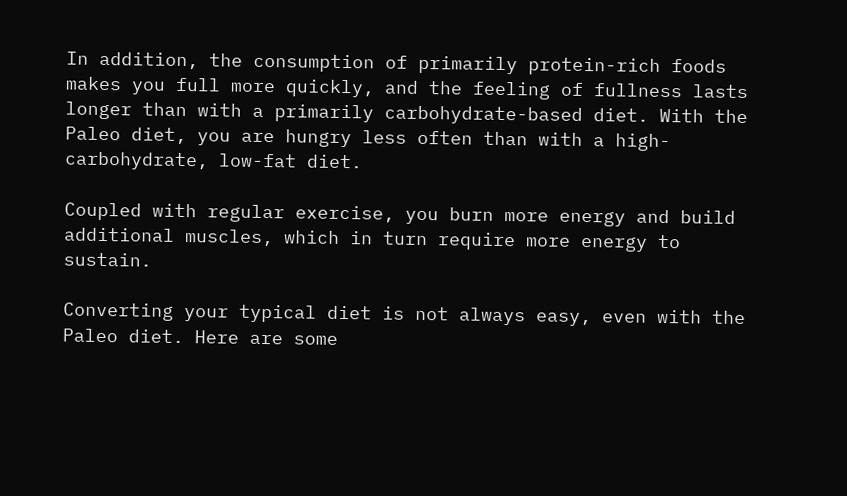In addition, the consumption of primarily protein-rich foods makes you full more quickly, and the feeling of fullness lasts longer than with a primarily carbohydrate-based diet. With the Paleo diet, you are hungry less often than with a high-carbohydrate, low-fat diet.

Coupled with regular exercise, you burn more energy and build additional muscles, which in turn require more energy to sustain.

Converting your typical diet is not always easy, even with the Paleo diet. Here are some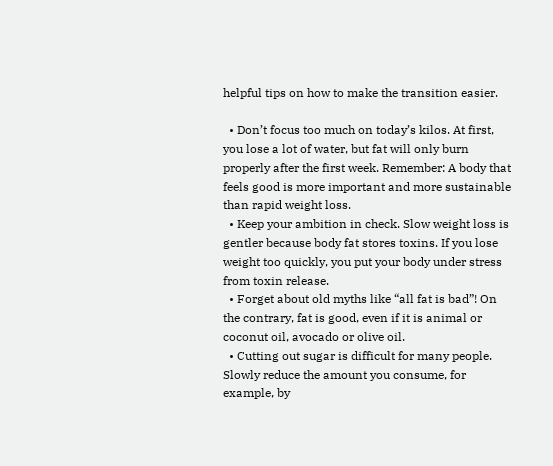helpful tips on how to make the transition easier.

  • Don’t focus too much on today’s kilos. At first, you lose a lot of water, but fat will only burn properly after the first week. Remember: A body that feels good is more important and more sustainable than rapid weight loss.
  • Keep your ambition in check. Slow weight loss is gentler because body fat stores toxins. If you lose weight too quickly, you put your body under stress from toxin release.
  • Forget about old myths like “all fat is bad”! On the contrary, fat is good, even if it is animal or coconut oil, avocado or olive oil.
  • Cutting out sugar is difficult for many people. Slowly reduce the amount you consume, for example, by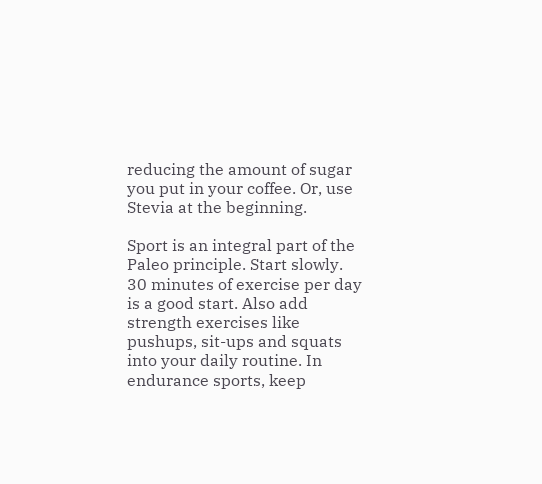reducing the amount of sugar you put in your coffee. Or, use Stevia at the beginning.

Sport is an integral part of the Paleo principle. Start slowly. 30 minutes of exercise per day is a good start. Also add strength exercises like pushups, sit-ups and squats into your daily routine. In endurance sports, keep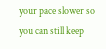your pace slower so you can still keep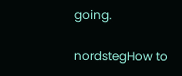going.

nordstegHow to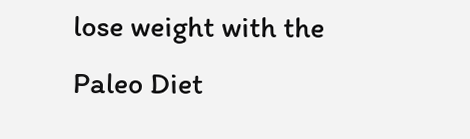lose weight with the Paleo Diet